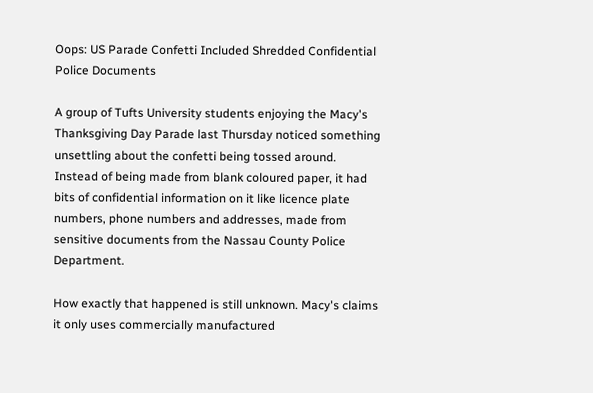Oops: US Parade Confetti Included Shredded Confidential Police Documents

A group of Tufts University students enjoying the Macy's Thanksgiving Day Parade last Thursday noticed something unsettling about the confetti being tossed around. Instead of being made from blank coloured paper, it had bits of confidential information on it like licence plate numbers, phone numbers and addresses, made from sensitive documents from the Nassau County Police Department.

How exactly that happened is still unknown. Macy's claims it only uses commercially manufactured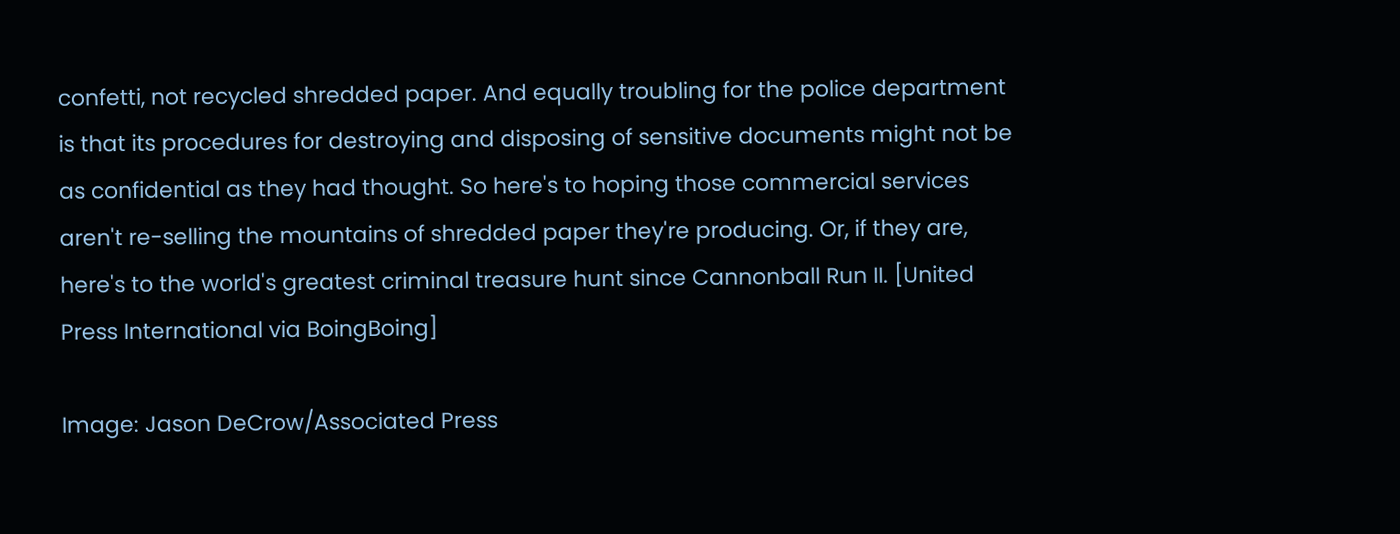confetti, not recycled shredded paper. And equally troubling for the police department is that its procedures for destroying and disposing of sensitive documents might not be as confidential as they had thought. So here's to hoping those commercial services aren't re-selling the mountains of shredded paper they're producing. Or, if they are, here's to the world's greatest criminal treasure hunt since Cannonball Run II. [United Press International via BoingBoing]

Image: Jason DeCrow/Associated Press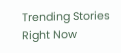Trending Stories Right Now